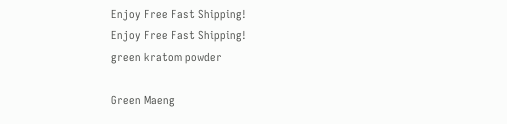Enjoy Free Fast Shipping!
Enjoy Free Fast Shipping!
green kratom powder

Green Maeng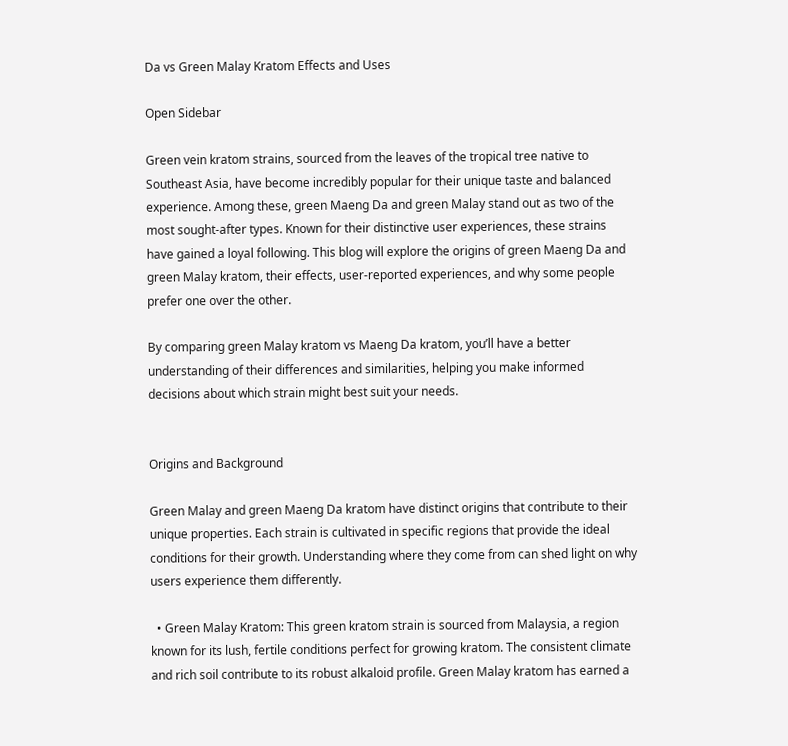Da vs Green Malay Kratom Effects and Uses

Open Sidebar

Green vein kratom strains, sourced from the leaves of the tropical tree native to Southeast Asia, have become incredibly popular for their unique taste and balanced experience. Among these, green Maeng Da and green Malay stand out as two of the most sought-after types. Known for their distinctive user experiences, these strains have gained a loyal following. This blog will explore the origins of green Maeng Da and green Malay kratom, their effects, user-reported experiences, and why some people prefer one over the other.

By comparing green Malay kratom vs Maeng Da kratom, you’ll have a better understanding of their differences and similarities, helping you make informed decisions about which strain might best suit your needs.


Origins and Background

Green Malay and green Maeng Da kratom have distinct origins that contribute to their unique properties. Each strain is cultivated in specific regions that provide the ideal conditions for their growth. Understanding where they come from can shed light on why users experience them differently.

  • Green Malay Kratom: This green kratom strain is sourced from Malaysia, a region known for its lush, fertile conditions perfect for growing kratom. The consistent climate and rich soil contribute to its robust alkaloid profile. Green Malay kratom has earned a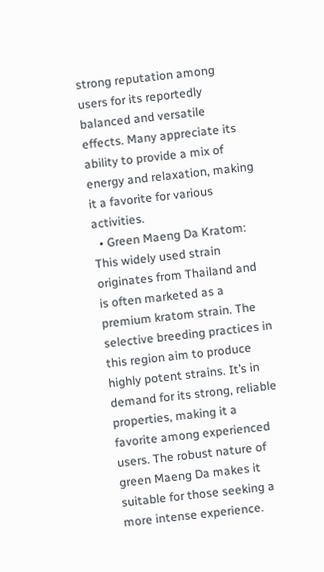strong reputation among users for its reportedly balanced and versatile effects. Many appreciate its ability to provide a mix of energy and relaxation, making it a favorite for various activities.
  • Green Maeng Da Kratom: This widely used strain originates from Thailand and is often marketed as a premium kratom strain. The selective breeding practices in this region aim to produce highly potent strains. It’s in demand for its strong, reliable properties, making it a favorite among experienced users. The robust nature of green Maeng Da makes it suitable for those seeking a more intense experience.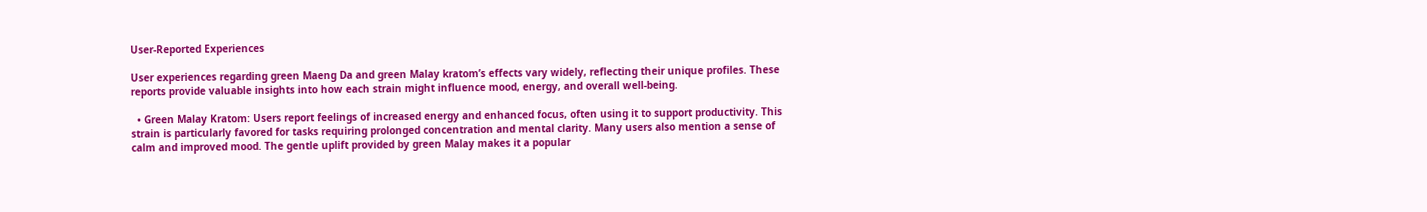User-Reported Experiences

User experiences regarding green Maeng Da and green Malay kratom’s effects vary widely, reflecting their unique profiles. These reports provide valuable insights into how each strain might influence mood, energy, and overall well-being.

  • Green Malay Kratom: Users report feelings of increased energy and enhanced focus, often using it to support productivity. This strain is particularly favored for tasks requiring prolonged concentration and mental clarity. Many users also mention a sense of calm and improved mood. The gentle uplift provided by green Malay makes it a popular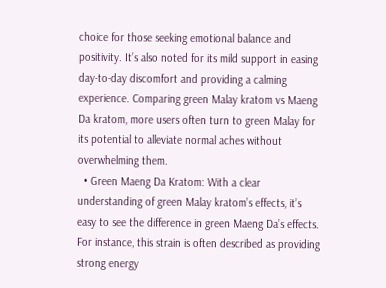choice for those seeking emotional balance and positivity. It’s also noted for its mild support in easing day-to-day discomfort and providing a calming experience. Comparing green Malay kratom vs Maeng Da kratom, more users often turn to green Malay for its potential to alleviate normal aches without overwhelming them.
  • Green Maeng Da Kratom: With a clear understanding of green Malay kratom’s effects, it’s easy to see the difference in green Maeng Da’s effects. For instance, this strain is often described as providing strong energy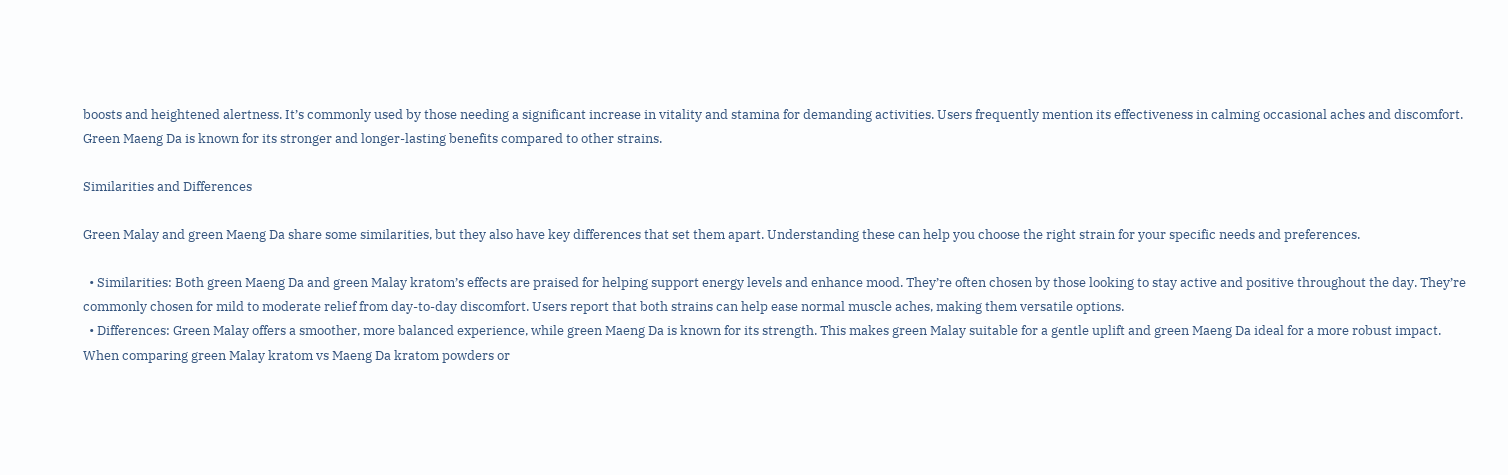boosts and heightened alertness. It’s commonly used by those needing a significant increase in vitality and stamina for demanding activities. Users frequently mention its effectiveness in calming occasional aches and discomfort. Green Maeng Da is known for its stronger and longer-lasting benefits compared to other strains.

Similarities and Differences

Green Malay and green Maeng Da share some similarities, but they also have key differences that set them apart. Understanding these can help you choose the right strain for your specific needs and preferences.

  • Similarities: Both green Maeng Da and green Malay kratom’s effects are praised for helping support energy levels and enhance mood. They’re often chosen by those looking to stay active and positive throughout the day. They’re commonly chosen for mild to moderate relief from day-to-day discomfort. Users report that both strains can help ease normal muscle aches, making them versatile options.
  • Differences: Green Malay offers a smoother, more balanced experience, while green Maeng Da is known for its strength. This makes green Malay suitable for a gentle uplift and green Maeng Da ideal for a more robust impact. When comparing green Malay kratom vs Maeng Da kratom powders or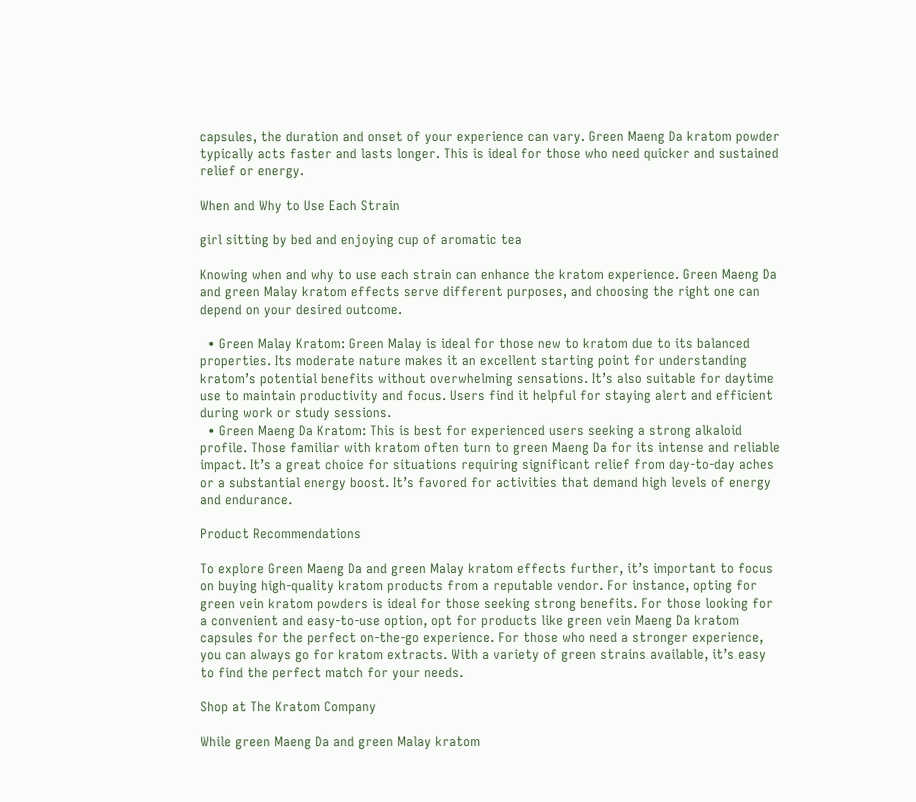capsules, the duration and onset of your experience can vary. Green Maeng Da kratom powder typically acts faster and lasts longer. This is ideal for those who need quicker and sustained relief or energy.

When and Why to Use Each Strain

girl sitting by bed and enjoying cup of aromatic tea

Knowing when and why to use each strain can enhance the kratom experience. Green Maeng Da and green Malay kratom effects serve different purposes, and choosing the right one can depend on your desired outcome.

  • Green Malay Kratom: Green Malay is ideal for those new to kratom due to its balanced properties. Its moderate nature makes it an excellent starting point for understanding kratom’s potential benefits without overwhelming sensations. It’s also suitable for daytime use to maintain productivity and focus. Users find it helpful for staying alert and efficient during work or study sessions.
  • Green Maeng Da Kratom: This is best for experienced users seeking a strong alkaloid profile. Those familiar with kratom often turn to green Maeng Da for its intense and reliable impact. It’s a great choice for situations requiring significant relief from day-to-day aches or a substantial energy boost. It’s favored for activities that demand high levels of energy and endurance.

Product Recommendations

To explore Green Maeng Da and green Malay kratom effects further, it’s important to focus on buying high-quality kratom products from a reputable vendor. For instance, opting for green vein kratom powders is ideal for those seeking strong benefits. For those looking for a convenient and easy-to-use option, opt for products like green vein Maeng Da kratom capsules for the perfect on-the-go experience. For those who need a stronger experience, you can always go for kratom extracts. With a variety of green strains available, it’s easy to find the perfect match for your needs.

Shop at The Kratom Company

While green Maeng Da and green Malay kratom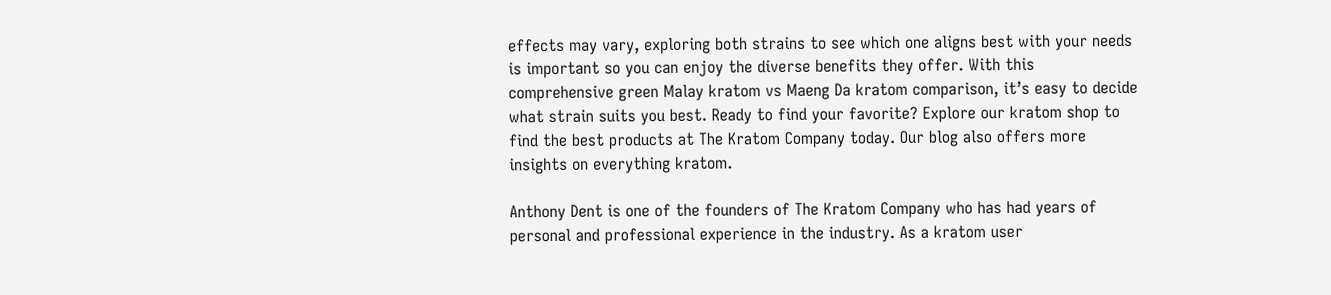effects may vary, exploring both strains to see which one aligns best with your needs is important so you can enjoy the diverse benefits they offer. With this comprehensive green Malay kratom vs Maeng Da kratom comparison, it’s easy to decide what strain suits you best. Ready to find your favorite? Explore our kratom shop to find the best products at The Kratom Company today. Our blog also offers more insights on everything kratom.

Anthony Dent is one of the founders of The Kratom Company who has had years of personal and professional experience in the industry. As a kratom user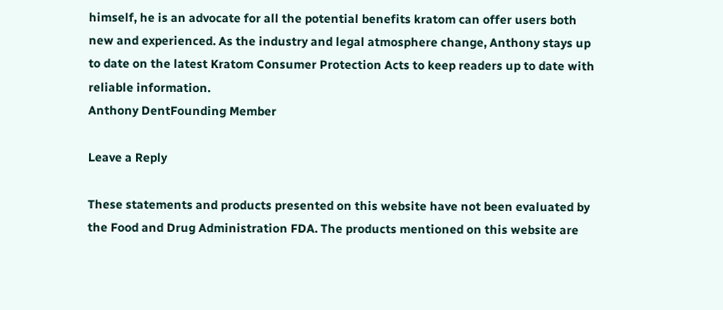himself, he is an advocate for all the potential benefits kratom can offer users both new and experienced. As the industry and legal atmosphere change, Anthony stays up to date on the latest Kratom Consumer Protection Acts to keep readers up to date with reliable information.
Anthony DentFounding Member

Leave a Reply

These statements and products presented on this website have not been evaluated by the Food and Drug Administration FDA. The products mentioned on this website are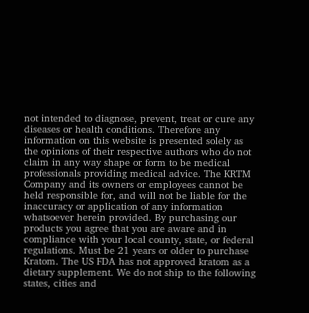not intended to diagnose, prevent, treat or cure any diseases or health conditions. Therefore any information on this website is presented solely as the opinions of their respective authors who do not claim in any way shape or form to be medical professionals providing medical advice. The KRTM Company and its owners or employees cannot be held responsible for, and will not be liable for the inaccuracy or application of any information whatsoever herein provided. By purchasing our products you agree that you are aware and in compliance with your local county, state, or federal regulations. Must be 21 years or older to purchase Kratom. The US FDA has not approved kratom as a dietary supplement. We do not ship to the following states, cities and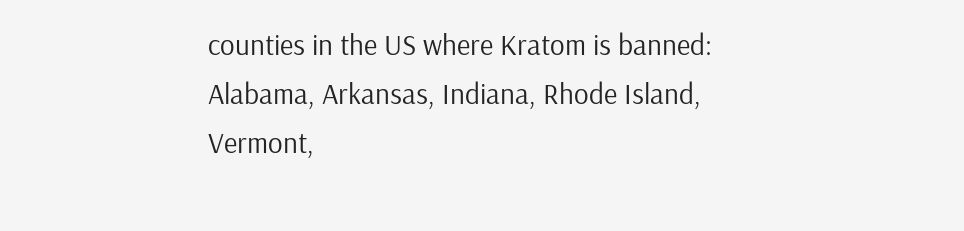counties in the US where Kratom is banned: Alabama, Arkansas, Indiana, Rhode Island, Vermont,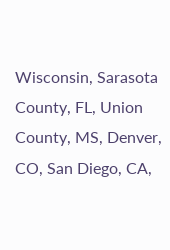Wisconsin, Sarasota County, FL, Union County, MS, Denver, CO, San Diego, CA,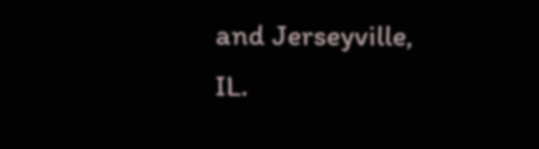and Jerseyville, IL.